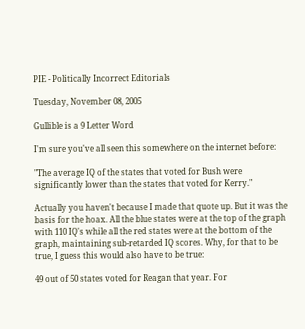PIE - Politically Incorrect Editorials

Tuesday, November 08, 2005

Gullible is a 9 Letter Word

I'm sure you've all seen this somewhere on the internet before:

"The average IQ of the states that voted for Bush were significantly lower than the states that voted for Kerry."

Actually you haven't because I made that quote up. But it was the basis for the hoax. All the blue states were at the top of the graph with 110 IQ's while all the red states were at the bottom of the graph, maintaining sub-retarded IQ scores. Why, for that to be true, I guess this would also have to be true:

49 out of 50 states voted for Reagan that year. For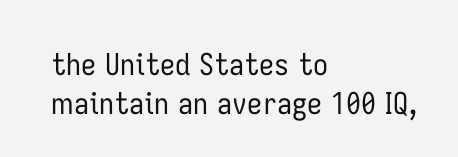the United States to maintain an average 100 IQ,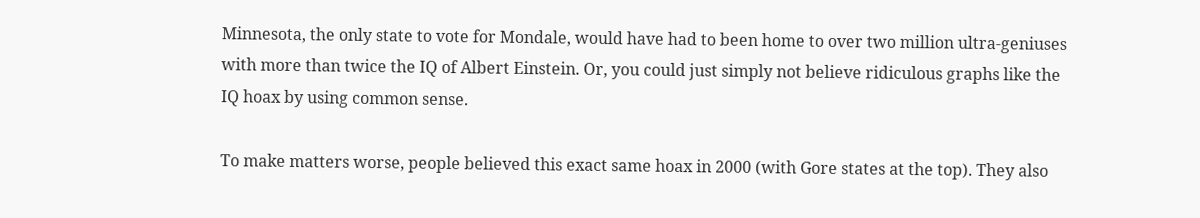Minnesota, the only state to vote for Mondale, would have had to been home to over two million ultra-geniuses with more than twice the IQ of Albert Einstein. Or, you could just simply not believe ridiculous graphs like the IQ hoax by using common sense.

To make matters worse, people believed this exact same hoax in 2000 (with Gore states at the top). They also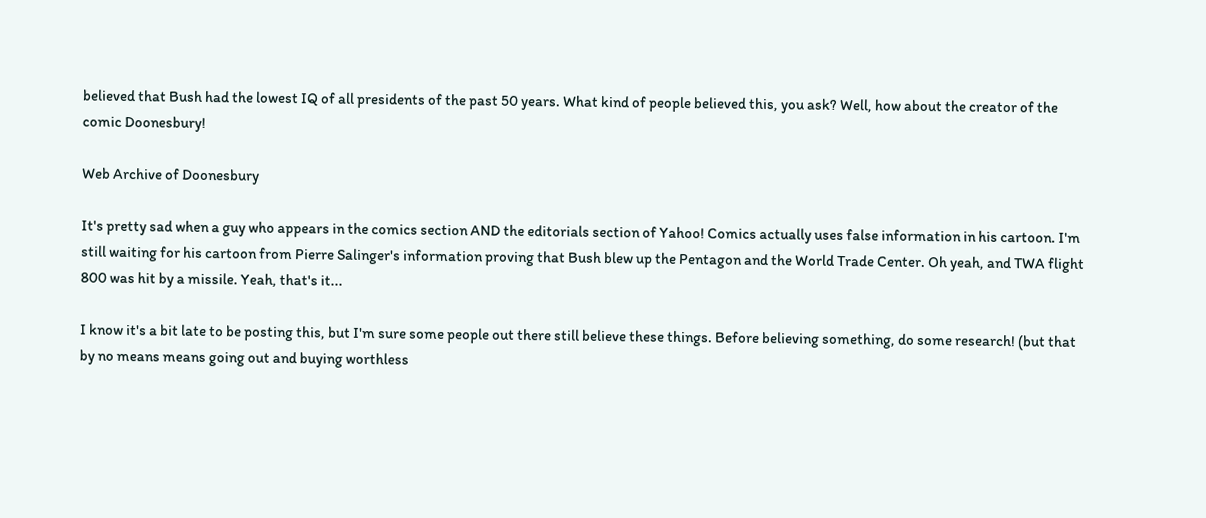believed that Bush had the lowest IQ of all presidents of the past 50 years. What kind of people believed this, you ask? Well, how about the creator of the comic Doonesbury!

Web Archive of Doonesbury

It's pretty sad when a guy who appears in the comics section AND the editorials section of Yahoo! Comics actually uses false information in his cartoon. I'm still waiting for his cartoon from Pierre Salinger's information proving that Bush blew up the Pentagon and the World Trade Center. Oh yeah, and TWA flight 800 was hit by a missile. Yeah, that's it...

I know it's a bit late to be posting this, but I'm sure some people out there still believe these things. Before believing something, do some research! (but that by no means means going out and buying worthless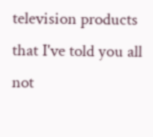television products that I've told you all not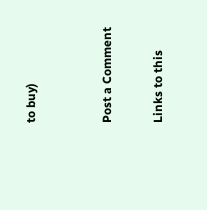to buy)


Post a Comment

Links to this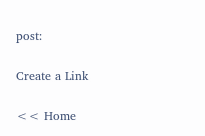post:

Create a Link

<< Home